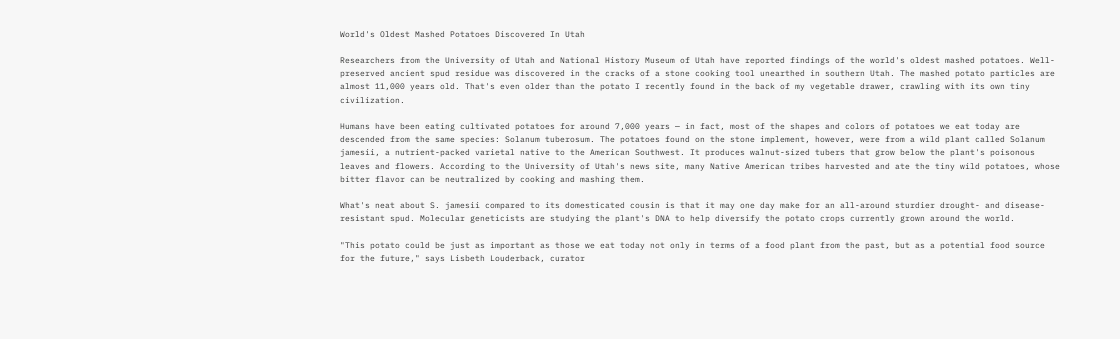World's Oldest Mashed Potatoes Discovered In Utah

Researchers from the University of Utah and National History Museum of Utah have reported findings of the world's oldest mashed potatoes. Well-preserved ancient spud residue was discovered in the cracks of a stone cooking tool unearthed in southern Utah. The mashed potato particles are almost 11,000 years old. That's even older than the potato I recently found in the back of my vegetable drawer, crawling with its own tiny civilization.

Humans have been eating cultivated potatoes for around 7,000 years — in fact, most of the shapes and colors of potatoes we eat today are descended from the same species: Solanum tuberosum. The potatoes found on the stone implement, however, were from a wild plant called Solanum jamesii, a nutrient-packed varietal native to the American Southwest. It produces walnut-sized tubers that grow below the plant's poisonous leaves and flowers. According to the University of Utah's news site, many Native American tribes harvested and ate the tiny wild potatoes, whose bitter flavor can be neutralized by cooking and mashing them.

What's neat about S. jamesii compared to its domesticated cousin is that it may one day make for an all-around sturdier drought- and disease-resistant spud. Molecular geneticists are studying the plant's DNA to help diversify the potato crops currently grown around the world.

"This potato could be just as important as those we eat today not only in terms of a food plant from the past, but as a potential food source for the future," says Lisbeth Louderback, curator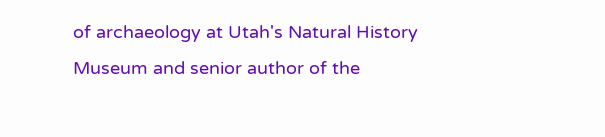of archaeology at Utah's Natural History Museum and senior author of the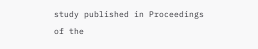study published in Proceedings of the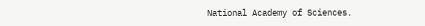National Academy of Sciences.